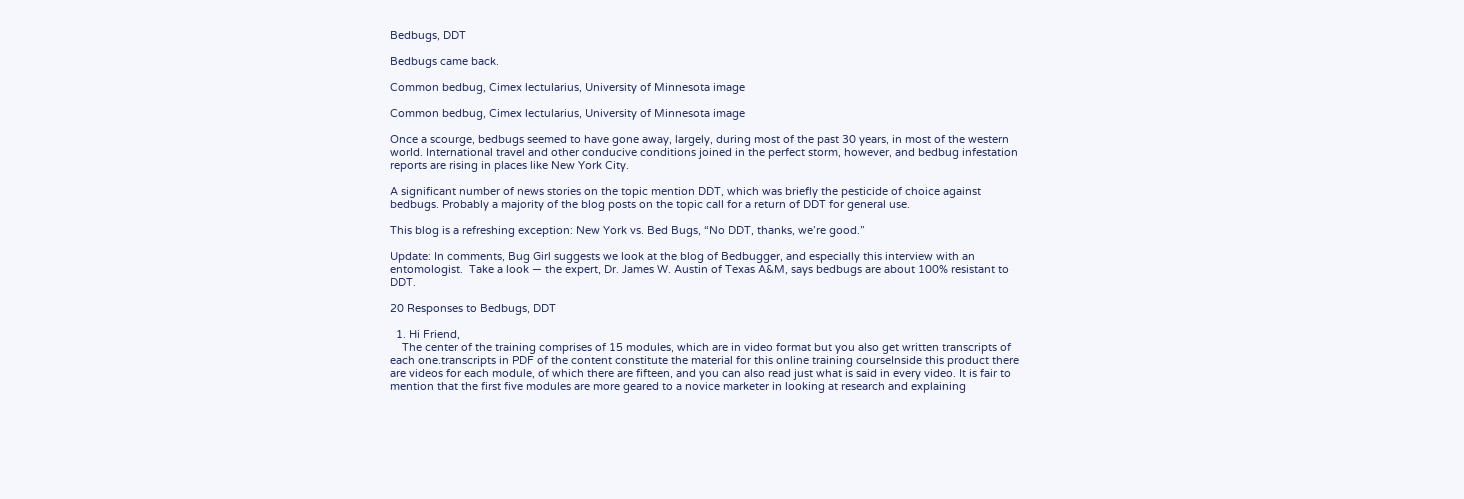Bedbugs, DDT

Bedbugs came back.

Common bedbug, Cimex lectularius, University of Minnesota image

Common bedbug, Cimex lectularius, University of Minnesota image

Once a scourge, bedbugs seemed to have gone away, largely, during most of the past 30 years, in most of the western world. International travel and other conducive conditions joined in the perfect storm, however, and bedbug infestation reports are rising in places like New York City.

A significant number of news stories on the topic mention DDT, which was briefly the pesticide of choice against bedbugs. Probably a majority of the blog posts on the topic call for a return of DDT for general use.

This blog is a refreshing exception: New York vs. Bed Bugs, “No DDT, thanks, we’re good.”

Update: In comments, Bug Girl suggests we look at the blog of Bedbugger, and especially this interview with an entomologist.  Take a look — the expert, Dr. James W. Austin of Texas A&M, says bedbugs are about 100% resistant to DDT.

20 Responses to Bedbugs, DDT

  1. Hi Friend,
    The center of the training comprises of 15 modules, which are in video format but you also get written transcripts of each one.transcripts in PDF of the content constitute the material for this online training courseInside this product there are videos for each module, of which there are fifteen, and you can also read just what is said in every video. It is fair to mention that the first five modules are more geared to a novice marketer in looking at research and explaining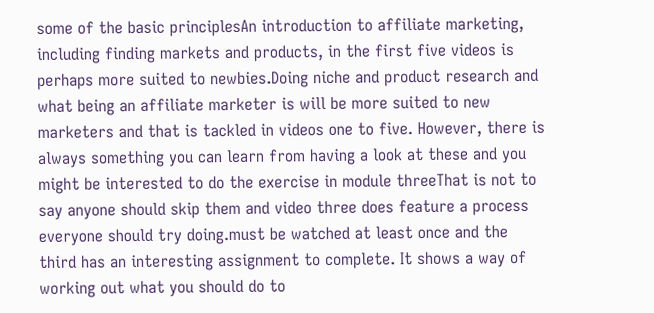some of the basic principlesAn introduction to affiliate marketing, including finding markets and products, in the first five videos is perhaps more suited to newbies.Doing niche and product research and what being an affiliate marketer is will be more suited to new marketers and that is tackled in videos one to five. However, there is always something you can learn from having a look at these and you might be interested to do the exercise in module threeThat is not to say anyone should skip them and video three does feature a process everyone should try doing.must be watched at least once and the third has an interesting assignment to complete. It shows a way of working out what you should do to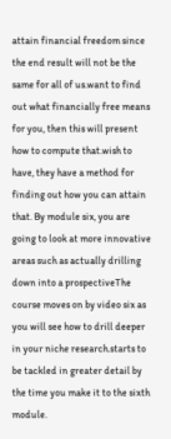attain financial freedom since the end result will not be the same for all of us.want to find out what financially free means for you, then this will present how to compute that.wish to have, they have a method for finding out how you can attain that. By module six, you are going to look at more innovative areas such as actually drilling down into a prospectiveThe course moves on by video six as you will see how to drill deeper in your niche research.starts to be tackled in greater detail by the time you make it to the sixth module.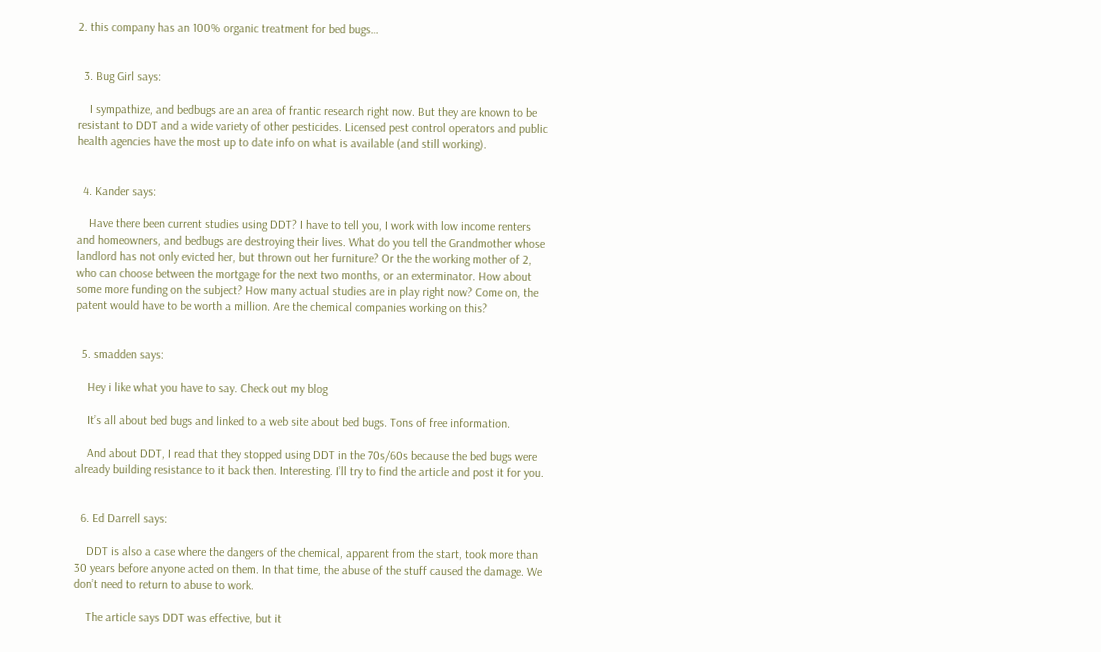2. this company has an 100% organic treatment for bed bugs…


  3. Bug Girl says:

    I sympathize, and bedbugs are an area of frantic research right now. But they are known to be resistant to DDT and a wide variety of other pesticides. Licensed pest control operators and public health agencies have the most up to date info on what is available (and still working).


  4. Kander says:

    Have there been current studies using DDT? I have to tell you, I work with low income renters and homeowners, and bedbugs are destroying their lives. What do you tell the Grandmother whose landlord has not only evicted her, but thrown out her furniture? Or the the working mother of 2, who can choose between the mortgage for the next two months, or an exterminator. How about some more funding on the subject? How many actual studies are in play right now? Come on, the patent would have to be worth a million. Are the chemical companies working on this?


  5. smadden says:

    Hey i like what you have to say. Check out my blog

    It’s all about bed bugs and linked to a web site about bed bugs. Tons of free information.

    And about DDT, I read that they stopped using DDT in the 70s/60s because the bed bugs were already building resistance to it back then. Interesting. I’ll try to find the article and post it for you.


  6. Ed Darrell says:

    DDT is also a case where the dangers of the chemical, apparent from the start, took more than 30 years before anyone acted on them. In that time, the abuse of the stuff caused the damage. We don’t need to return to abuse to work.

    The article says DDT was effective, but it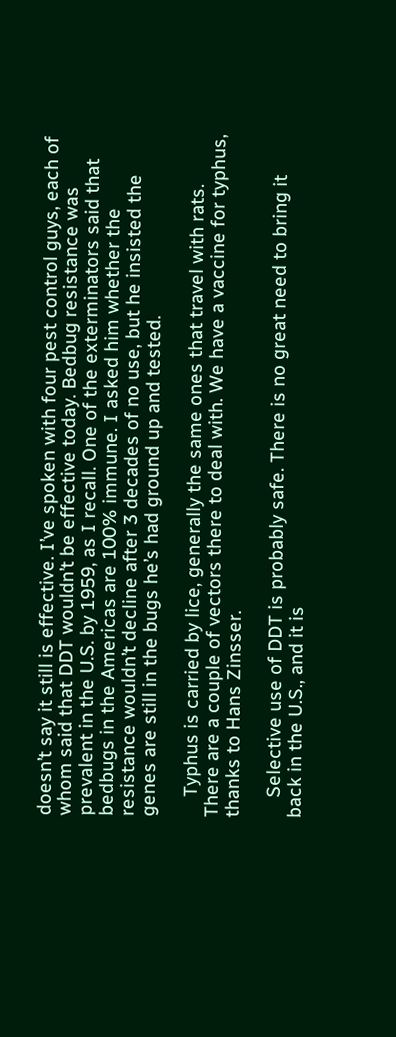doesn’t say it still is effective. I’ve spoken with four pest control guys, each of whom said that DDT wouldn’t be effective today. Bedbug resistance was prevalent in the U.S. by 1959, as I recall. One of the exterminators said that bedbugs in the Americas are 100% immune. I asked him whether the resistance wouldn’t decline after 3 decades of no use, but he insisted the genes are still in the bugs he’s had ground up and tested.

    Typhus is carried by lice, generally the same ones that travel with rats. There are a couple of vectors there to deal with. We have a vaccine for typhus, thanks to Hans Zinsser.

    Selective use of DDT is probably safe. There is no great need to bring it back in the U.S., and it is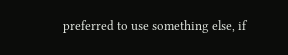preferred to use something else, if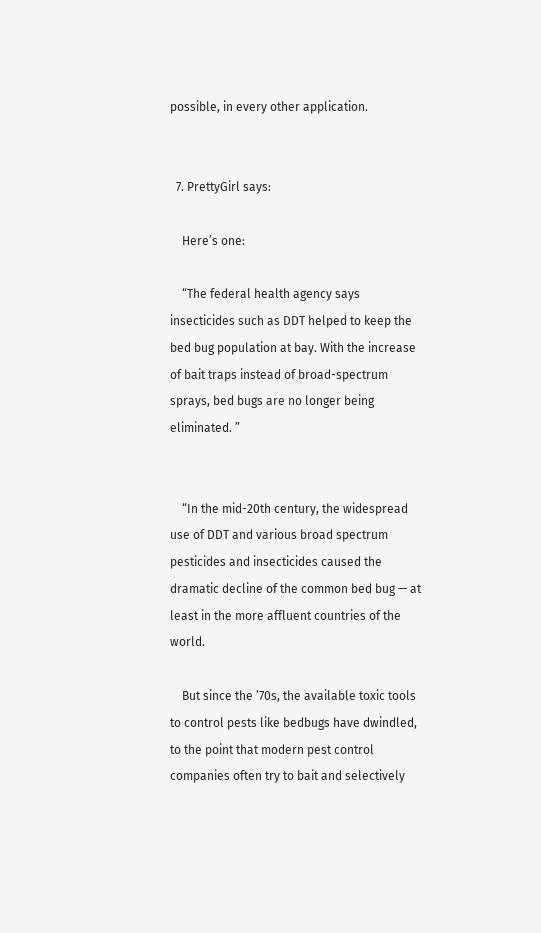possible, in every other application.


  7. PrettyGirl says:

    Here’s one:

    “The federal health agency says insecticides such as DDT helped to keep the bed bug population at bay. With the increase of bait traps instead of broad-spectrum sprays, bed bugs are no longer being eliminated. ”


    “In the mid-20th century, the widespread use of DDT and various broad spectrum pesticides and insecticides caused the dramatic decline of the common bed bug — at least in the more affluent countries of the world.

    But since the ’70s, the available toxic tools to control pests like bedbugs have dwindled, to the point that modern pest control companies often try to bait and selectively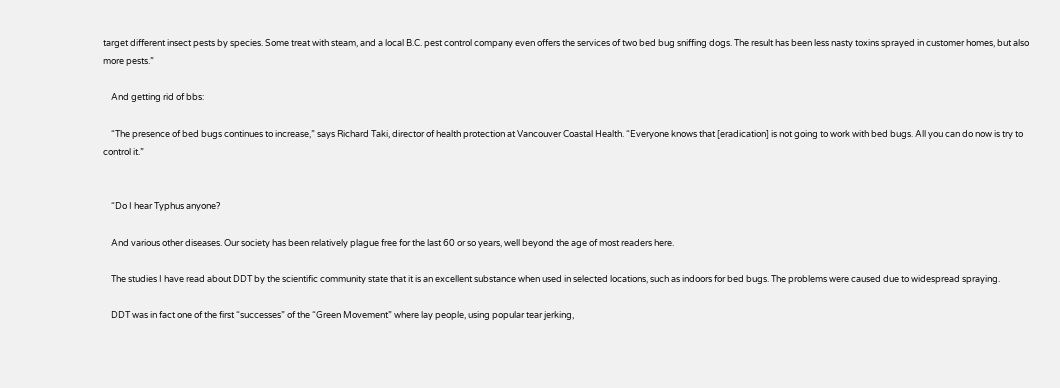target different insect pests by species. Some treat with steam, and a local B.C. pest control company even offers the services of two bed bug sniffing dogs. The result has been less nasty toxins sprayed in customer homes, but also more pests.”

    And getting rid of bbs:

    “The presence of bed bugs continues to increase,” says Richard Taki, director of health protection at Vancouver Coastal Health. “Everyone knows that [eradication] is not going to work with bed bugs. All you can do now is try to control it.”


    “Do I hear Typhus anyone?

    And various other diseases. Our society has been relatively plague free for the last 60 or so years, well beyond the age of most readers here.

    The studies I have read about DDT by the scientific community state that it is an excellent substance when used in selected locations, such as indoors for bed bugs. The problems were caused due to widespread spraying.

    DDT was in fact one of the first “successes” of the “Green Movement” where lay people, using popular tear jerking,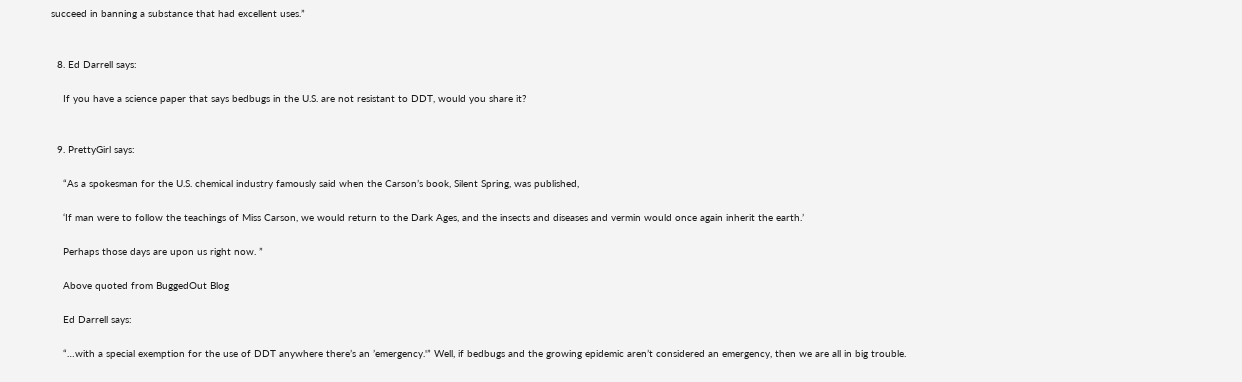succeed in banning a substance that had excellent uses.”


  8. Ed Darrell says:

    If you have a science paper that says bedbugs in the U.S. are not resistant to DDT, would you share it?


  9. PrettyGirl says:

    “As a spokesman for the U.S. chemical industry famously said when the Carson’s book, Silent Spring, was published,

    ‘If man were to follow the teachings of Miss Carson, we would return to the Dark Ages, and the insects and diseases and vermin would once again inherit the earth.’

    Perhaps those days are upon us right now. ”

    Above quoted from BuggedOut Blog

    Ed Darrell says:

    “…with a special exemption for the use of DDT anywhere there’s an ’emergency.'” Well, if bedbugs and the growing epidemic aren’t considered an emergency, then we are all in big trouble.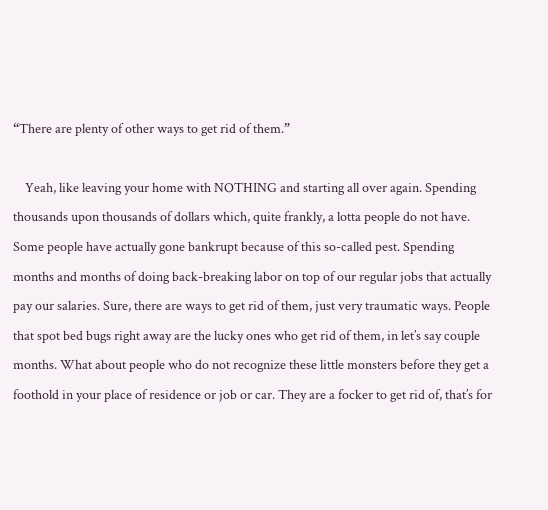“There are plenty of other ways to get rid of them.”

    Yeah, like leaving your home with NOTHING and starting all over again. Spending thousands upon thousands of dollars which, quite frankly, a lotta people do not have. Some people have actually gone bankrupt because of this so-called pest. Spending months and months of doing back-breaking labor on top of our regular jobs that actually pay our salaries. Sure, there are ways to get rid of them, just very traumatic ways. People that spot bed bugs right away are the lucky ones who get rid of them, in let’s say couple months. What about people who do not recognize these little monsters before they get a foothold in your place of residence or job or car. They are a focker to get rid of, that’s for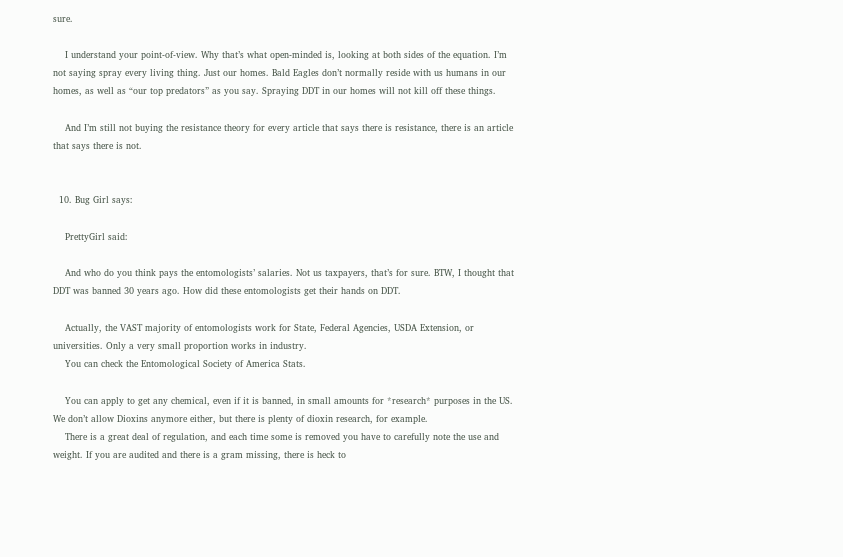sure.

    I understand your point-of-view. Why that’s what open-minded is, looking at both sides of the equation. I’m not saying spray every living thing. Just our homes. Bald Eagles don’t normally reside with us humans in our homes, as well as “our top predators” as you say. Spraying DDT in our homes will not kill off these things.

    And I’m still not buying the resistance theory for every article that says there is resistance, there is an article that says there is not.


  10. Bug Girl says:

    PrettyGirl said:

    And who do you think pays the entomologists’ salaries. Not us taxpayers, that’s for sure. BTW, I thought that DDT was banned 30 years ago. How did these entomologists get their hands on DDT.

    Actually, the VAST majority of entomologists work for State, Federal Agencies, USDA Extension, or universities. Only a very small proportion works in industry.
    You can check the Entomological Society of America Stats.

    You can apply to get any chemical, even if it is banned, in small amounts for *research* purposes in the US. We don’t allow Dioxins anymore either, but there is plenty of dioxin research, for example.
    There is a great deal of regulation, and each time some is removed you have to carefully note the use and weight. If you are audited and there is a gram missing, there is heck to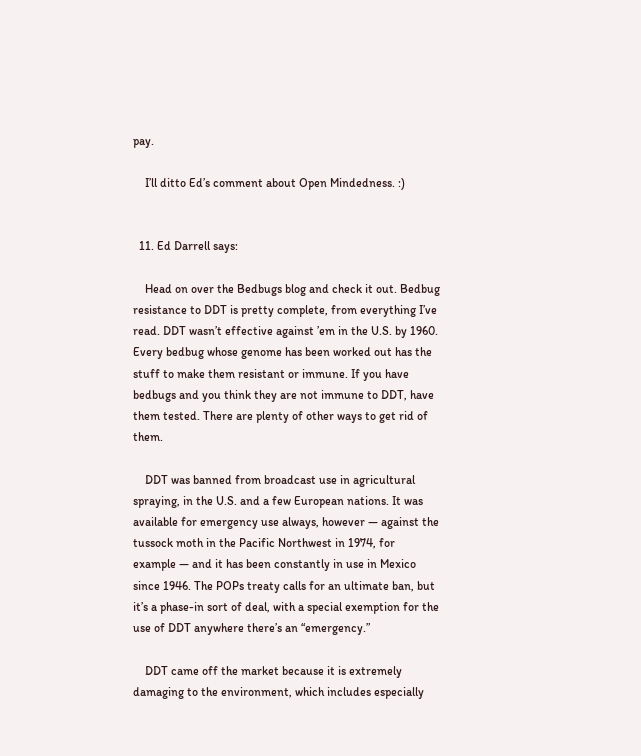pay.

    I’ll ditto Ed’s comment about Open Mindedness. :)


  11. Ed Darrell says:

    Head on over the Bedbugs blog and check it out. Bedbug resistance to DDT is pretty complete, from everything I’ve read. DDT wasn’t effective against ’em in the U.S. by 1960. Every bedbug whose genome has been worked out has the stuff to make them resistant or immune. If you have bedbugs and you think they are not immune to DDT, have them tested. There are plenty of other ways to get rid of them.

    DDT was banned from broadcast use in agricultural spraying, in the U.S. and a few European nations. It was available for emergency use always, however — against the tussock moth in the Pacific Northwest in 1974, for example — and it has been constantly in use in Mexico since 1946. The POPs treaty calls for an ultimate ban, but it’s a phase-in sort of deal, with a special exemption for the use of DDT anywhere there’s an “emergency.”

    DDT came off the market because it is extremely damaging to the environment, which includes especially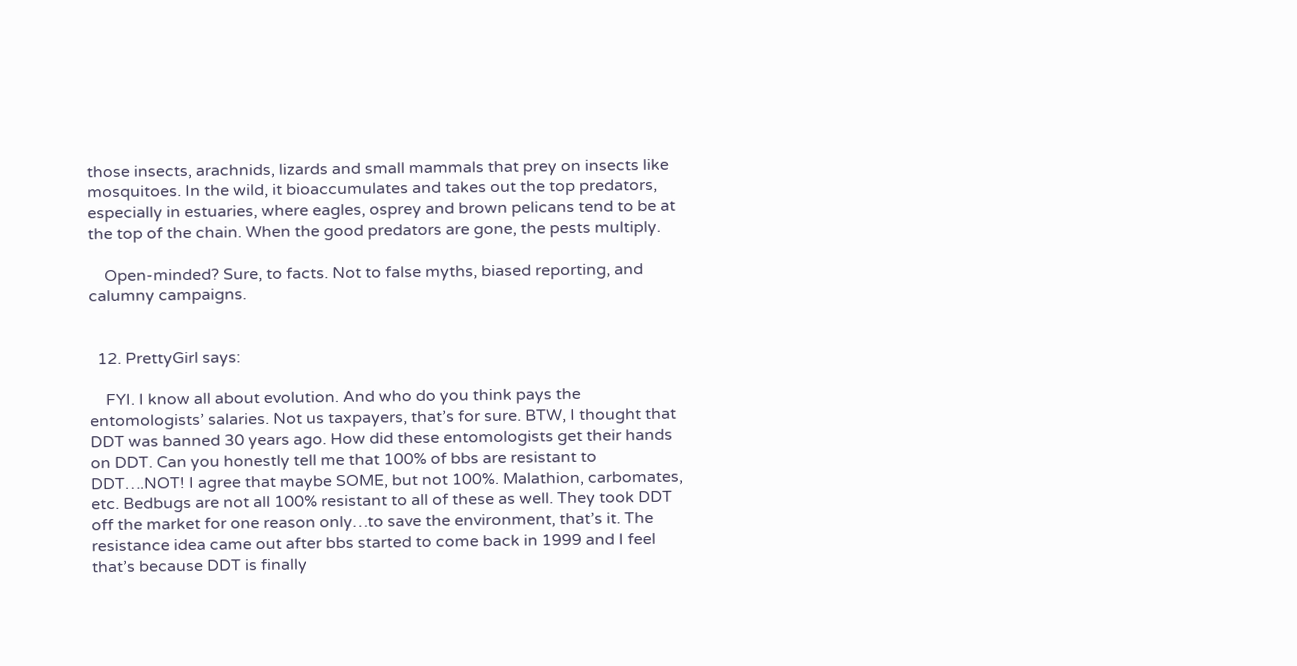those insects, arachnids, lizards and small mammals that prey on insects like mosquitoes. In the wild, it bioaccumulates and takes out the top predators, especially in estuaries, where eagles, osprey and brown pelicans tend to be at the top of the chain. When the good predators are gone, the pests multiply.

    Open-minded? Sure, to facts. Not to false myths, biased reporting, and calumny campaigns.


  12. PrettyGirl says:

    FYI. I know all about evolution. And who do you think pays the entomologists’ salaries. Not us taxpayers, that’s for sure. BTW, I thought that DDT was banned 30 years ago. How did these entomologists get their hands on DDT. Can you honestly tell me that 100% of bbs are resistant to DDT….NOT! I agree that maybe SOME, but not 100%. Malathion, carbomates, etc. Bedbugs are not all 100% resistant to all of these as well. They took DDT off the market for one reason only…to save the environment, that’s it. The resistance idea came out after bbs started to come back in 1999 and I feel that’s because DDT is finally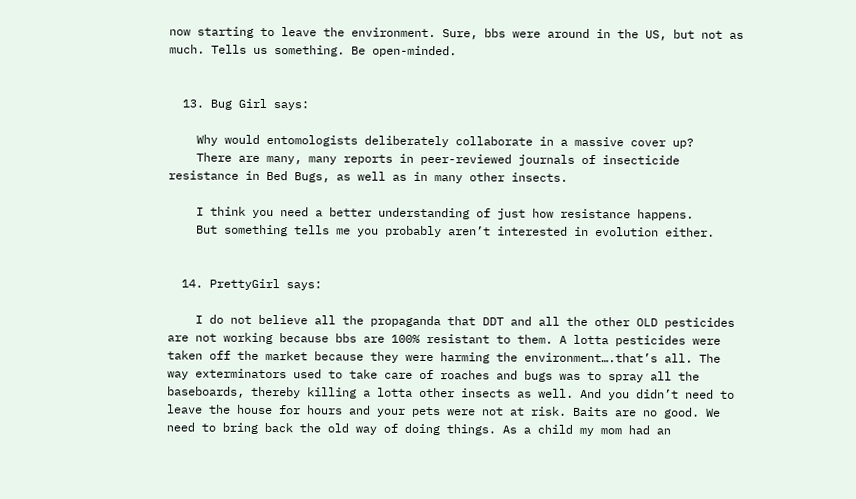now starting to leave the environment. Sure, bbs were around in the US, but not as much. Tells us something. Be open-minded.


  13. Bug Girl says:

    Why would entomologists deliberately collaborate in a massive cover up?
    There are many, many reports in peer-reviewed journals of insecticide resistance in Bed Bugs, as well as in many other insects.

    I think you need a better understanding of just how resistance happens.
    But something tells me you probably aren’t interested in evolution either.


  14. PrettyGirl says:

    I do not believe all the propaganda that DDT and all the other OLD pesticides are not working because bbs are 100% resistant to them. A lotta pesticides were taken off the market because they were harming the environment….that’s all. The way exterminators used to take care of roaches and bugs was to spray all the baseboards, thereby killing a lotta other insects as well. And you didn’t need to leave the house for hours and your pets were not at risk. Baits are no good. We need to bring back the old way of doing things. As a child my mom had an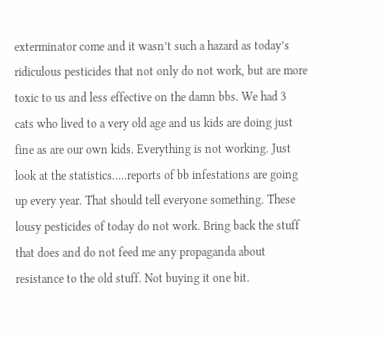exterminator come and it wasn’t such a hazard as today’s ridiculous pesticides that not only do not work, but are more toxic to us and less effective on the damn bbs. We had 3 cats who lived to a very old age and us kids are doing just fine as are our own kids. Everything is not working. Just look at the statistics…..reports of bb infestations are going up every year. That should tell everyone something. These lousy pesticides of today do not work. Bring back the stuff that does and do not feed me any propaganda about resistance to the old stuff. Not buying it one bit.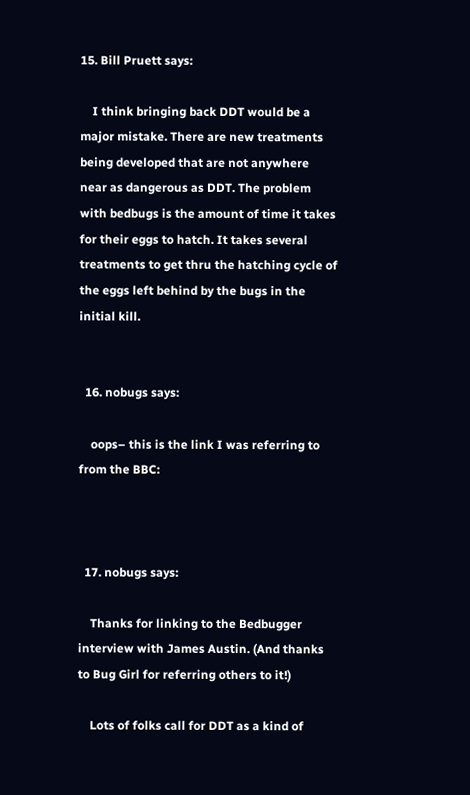15. Bill Pruett says:

    I think bringing back DDT would be a major mistake. There are new treatments being developed that are not anywhere near as dangerous as DDT. The problem with bedbugs is the amount of time it takes for their eggs to hatch. It takes several treatments to get thru the hatching cycle of the eggs left behind by the bugs in the initial kill.


  16. nobugs says:

    oops– this is the link I was referring to from the BBC:



  17. nobugs says:

    Thanks for linking to the Bedbugger interview with James Austin. (And thanks to Bug Girl for referring others to it!)

    Lots of folks call for DDT as a kind of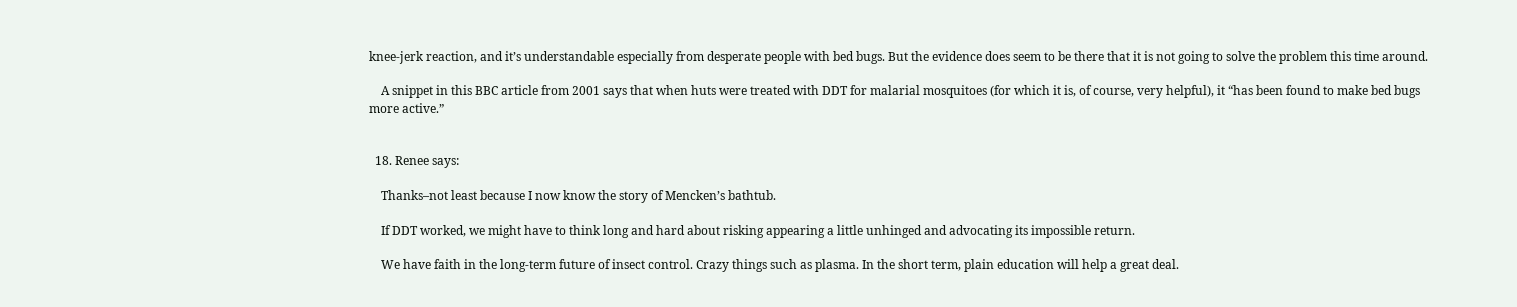knee-jerk reaction, and it’s understandable especially from desperate people with bed bugs. But the evidence does seem to be there that it is not going to solve the problem this time around.

    A snippet in this BBC article from 2001 says that when huts were treated with DDT for malarial mosquitoes (for which it is, of course, very helpful), it “has been found to make bed bugs more active.”


  18. Renee says:

    Thanks–not least because I now know the story of Mencken’s bathtub.

    If DDT worked, we might have to think long and hard about risking appearing a little unhinged and advocating its impossible return.

    We have faith in the long-term future of insect control. Crazy things such as plasma. In the short term, plain education will help a great deal.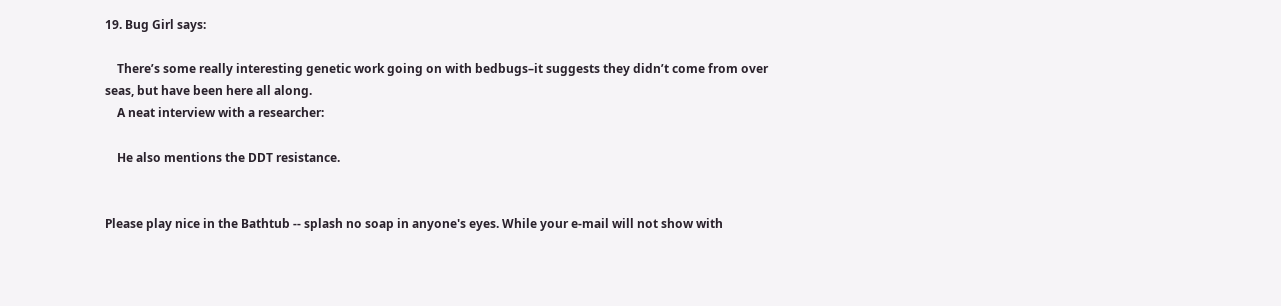19. Bug Girl says:

    There’s some really interesting genetic work going on with bedbugs–it suggests they didn’t come from over seas, but have been here all along.
    A neat interview with a researcher:

    He also mentions the DDT resistance.


Please play nice in the Bathtub -- splash no soap in anyone's eyes. While your e-mail will not show with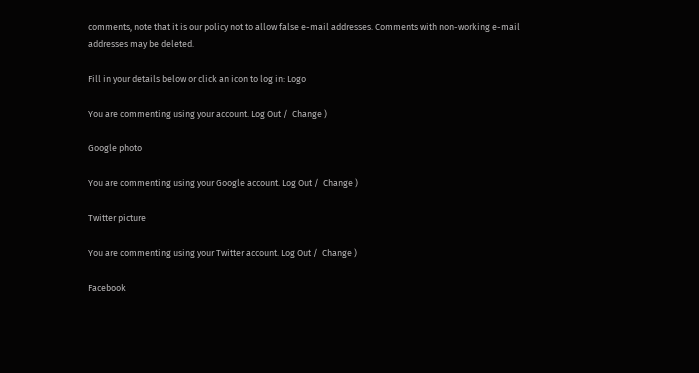comments, note that it is our policy not to allow false e-mail addresses. Comments with non-working e-mail addresses may be deleted.

Fill in your details below or click an icon to log in: Logo

You are commenting using your account. Log Out /  Change )

Google photo

You are commenting using your Google account. Log Out /  Change )

Twitter picture

You are commenting using your Twitter account. Log Out /  Change )

Facebook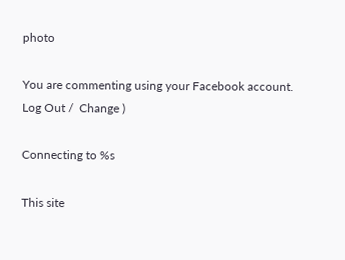photo

You are commenting using your Facebook account. Log Out /  Change )

Connecting to %s

This site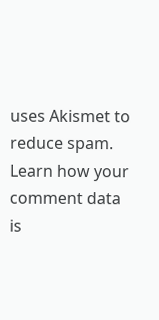uses Akismet to reduce spam. Learn how your comment data is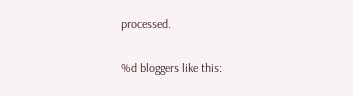processed.

%d bloggers like this: